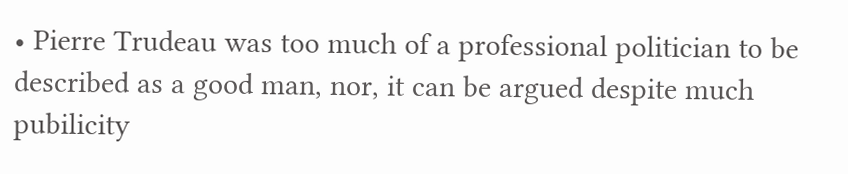• Pierre Trudeau was too much of a professional politician to be described as a good man, nor, it can be argued despite much pubilicity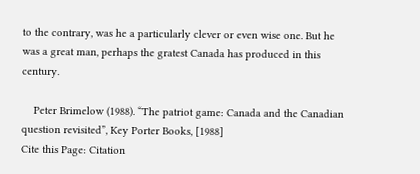to the contrary, was he a particularly clever or even wise one. But he was a great man, perhaps the gratest Canada has produced in this century.

    Peter Brimelow (1988). “The patriot game: Canada and the Canadian question revisited”, Key Porter Books, [1988]
Cite this Page: Citation